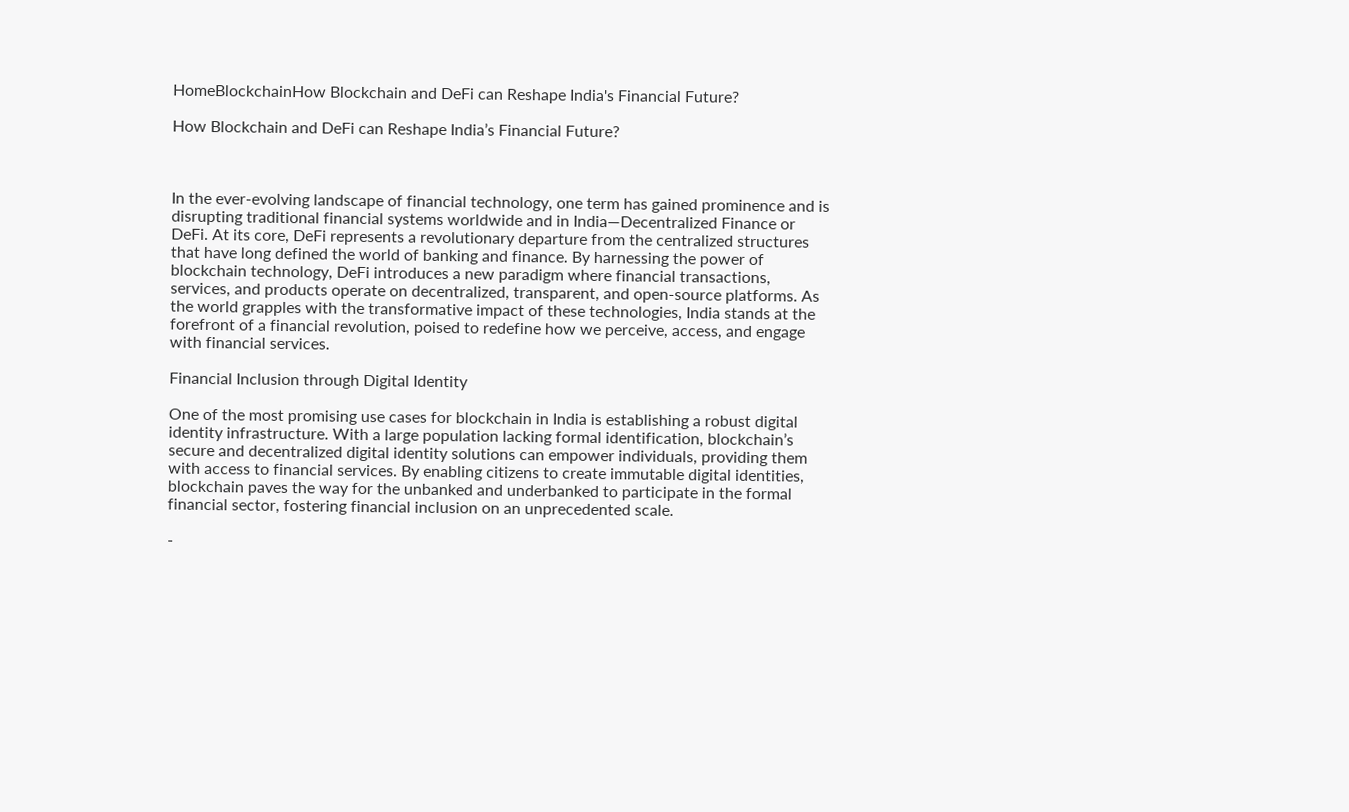HomeBlockchainHow Blockchain and DeFi can Reshape India's Financial Future?

How Blockchain and DeFi can Reshape India’s Financial Future?



In the ever-evolving landscape of financial technology, one term has gained prominence and is disrupting traditional financial systems worldwide and in India—Decentralized Finance or DeFi. At its core, DeFi represents a revolutionary departure from the centralized structures that have long defined the world of banking and finance. By harnessing the power of blockchain technology, DeFi introduces a new paradigm where financial transactions, services, and products operate on decentralized, transparent, and open-source platforms. As the world grapples with the transformative impact of these technologies, India stands at the forefront of a financial revolution, poised to redefine how we perceive, access, and engage with financial services.

Financial Inclusion through Digital Identity

One of the most promising use cases for blockchain in India is establishing a robust digital identity infrastructure. With a large population lacking formal identification, blockchain’s secure and decentralized digital identity solutions can empower individuals, providing them with access to financial services. By enabling citizens to create immutable digital identities, blockchain paves the way for the unbanked and underbanked to participate in the formal financial sector, fostering financial inclusion on an unprecedented scale.

-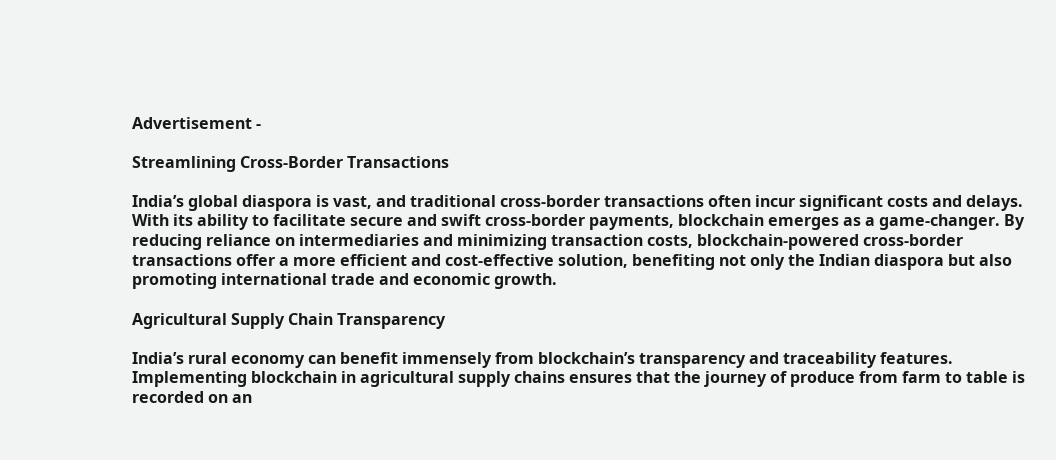Advertisement -

Streamlining Cross-Border Transactions

India’s global diaspora is vast, and traditional cross-border transactions often incur significant costs and delays. With its ability to facilitate secure and swift cross-border payments, blockchain emerges as a game-changer. By reducing reliance on intermediaries and minimizing transaction costs, blockchain-powered cross-border transactions offer a more efficient and cost-effective solution, benefiting not only the Indian diaspora but also promoting international trade and economic growth.

Agricultural Supply Chain Transparency

India’s rural economy can benefit immensely from blockchain’s transparency and traceability features. Implementing blockchain in agricultural supply chains ensures that the journey of produce from farm to table is recorded on an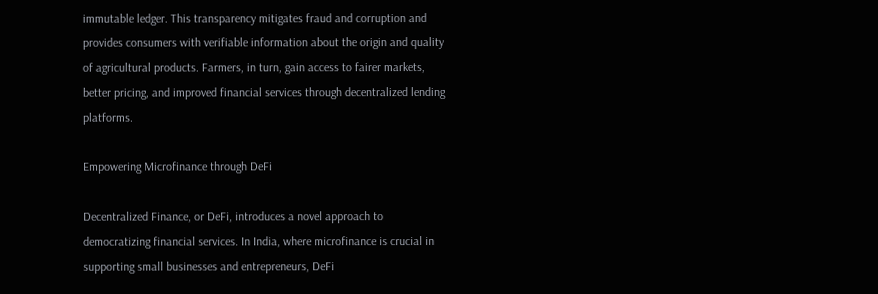immutable ledger. This transparency mitigates fraud and corruption and provides consumers with verifiable information about the origin and quality of agricultural products. Farmers, in turn, gain access to fairer markets, better pricing, and improved financial services through decentralized lending platforms.

Empowering Microfinance through DeFi

Decentralized Finance, or DeFi, introduces a novel approach to democratizing financial services. In India, where microfinance is crucial in supporting small businesses and entrepreneurs, DeFi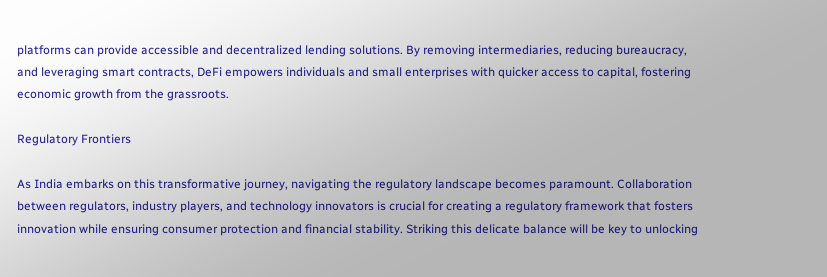platforms can provide accessible and decentralized lending solutions. By removing intermediaries, reducing bureaucracy, and leveraging smart contracts, DeFi empowers individuals and small enterprises with quicker access to capital, fostering economic growth from the grassroots.

Regulatory Frontiers

As India embarks on this transformative journey, navigating the regulatory landscape becomes paramount. Collaboration between regulators, industry players, and technology innovators is crucial for creating a regulatory framework that fosters innovation while ensuring consumer protection and financial stability. Striking this delicate balance will be key to unlocking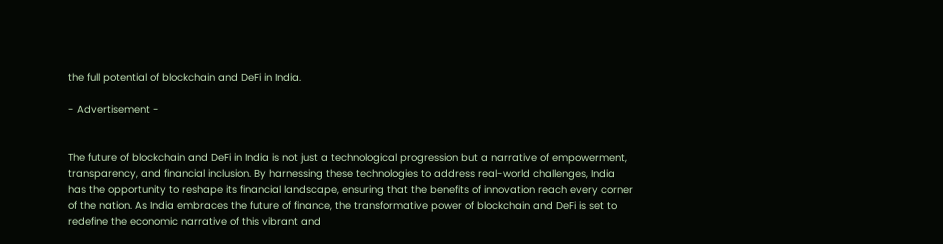the full potential of blockchain and DeFi in India.

- Advertisement -


The future of blockchain and DeFi in India is not just a technological progression but a narrative of empowerment, transparency, and financial inclusion. By harnessing these technologies to address real-world challenges, India has the opportunity to reshape its financial landscape, ensuring that the benefits of innovation reach every corner of the nation. As India embraces the future of finance, the transformative power of blockchain and DeFi is set to redefine the economic narrative of this vibrant and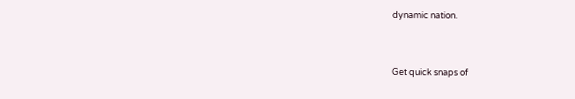dynamic nation.


Get quick snaps of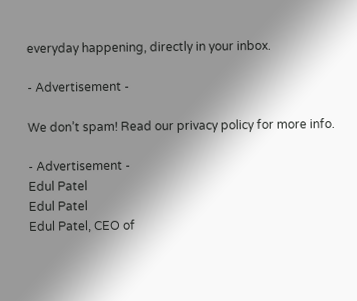everyday happening, directly in your inbox.

- Advertisement -

We don’t spam! Read our privacy policy for more info.

- Advertisement -
Edul Patel
Edul Patel
Edul Patel, CEO of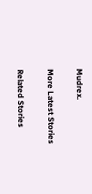Mudrex.

More Latest Stories

Related Stories